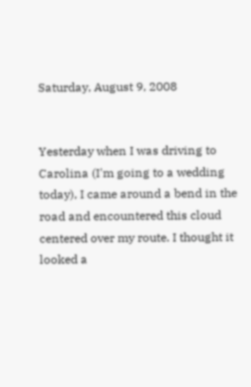Saturday, August 9, 2008


Yesterday when I was driving to Carolina (I'm going to a wedding today), I came around a bend in the road and encountered this cloud centered over my route. I thought it looked a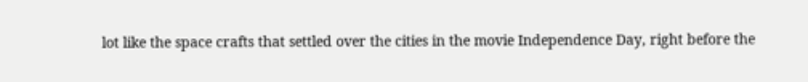lot like the space crafts that settled over the cities in the movie Independence Day, right before the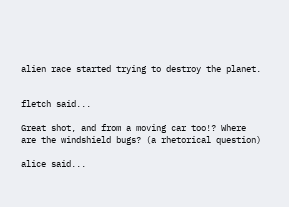alien race started trying to destroy the planet.


fletch said...

Great shot, and from a moving car too!? Where are the windshield bugs? (a rhetorical question)

alice said...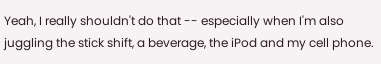Yeah, I really shouldn't do that -- especially when I'm also juggling the stick shift, a beverage, the iPod and my cell phone.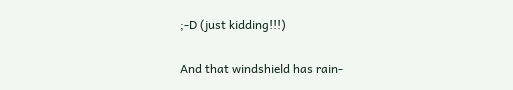;-D (just kidding!!!)

And that windshield has rain-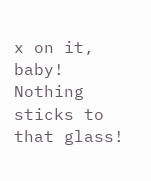x on it, baby! Nothing sticks to that glass!